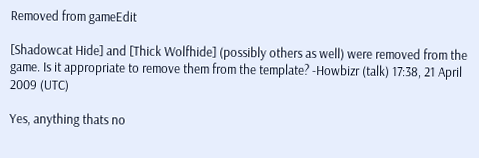Removed from gameEdit

[Shadowcat Hide] and [Thick Wolfhide] (possibly others as well) were removed from the game. Is it appropriate to remove them from the template? -Howbizr (talk) 17:38, 21 April 2009 (UTC)

Yes, anything thats no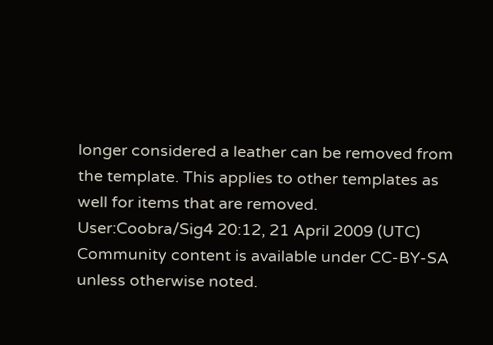longer considered a leather can be removed from the template. This applies to other templates as well for items that are removed. User:Coobra/Sig4 20:12, 21 April 2009 (UTC)
Community content is available under CC-BY-SA unless otherwise noted.